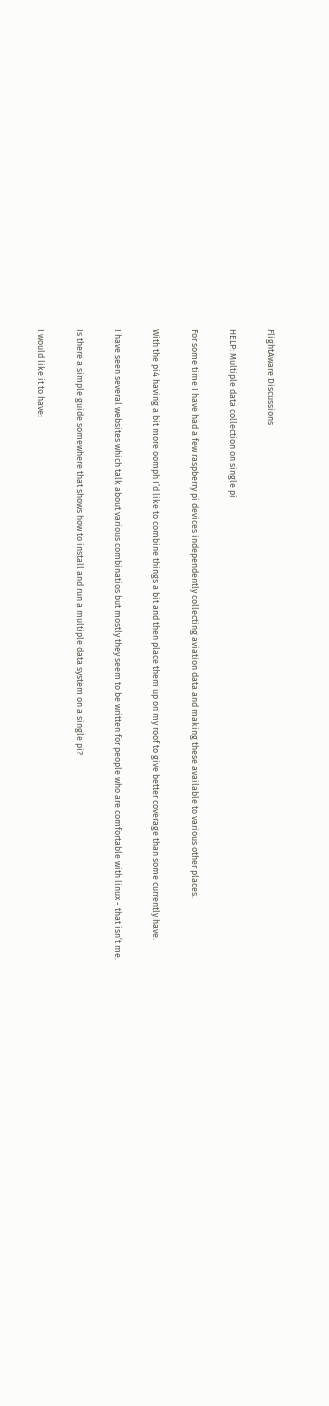FlightAware Discussions

HELP: Multiple data collection on single pi

For some time I have had a few raspberry pi devices independently collecting aviation data and making these available to various other places.

With the pi4 having a bit more oomph I’d like to combine things a bit and then place them up on my roof to give better coverage than some currently have.

I have seen several websites which talk about various combinatios but mostly they seem to be written for people who are comfortable with linux - that isn’t me.

Is there a simple guide somewhere that shows how to install and run a multiple data system on a single pi?

I would like it to have: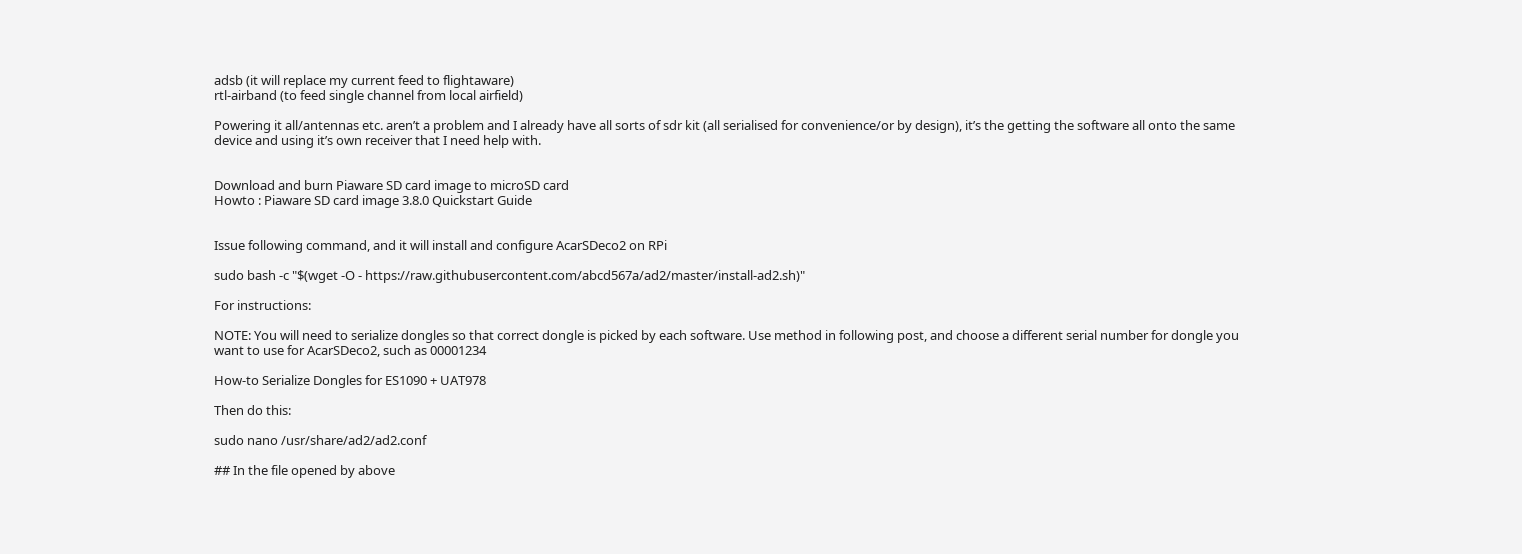adsb (it will replace my current feed to flightaware)
rtl-airband (to feed single channel from local airfield)

Powering it all/antennas etc. aren’t a problem and I already have all sorts of sdr kit (all serialised for convenience/or by design), it’s the getting the software all onto the same device and using it’s own receiver that I need help with.


Download and burn Piaware SD card image to microSD card
Howto : Piaware SD card image 3.8.0 Quickstart Guide


Issue following command, and it will install and configure AcarSDeco2 on RPi

sudo bash -c "$(wget -O - https://raw.githubusercontent.com/abcd567a/ad2/master/install-ad2.sh)"

For instructions:

NOTE: You will need to serialize dongles so that correct dongle is picked by each software. Use method in following post, and choose a different serial number for dongle you want to use for AcarSDeco2, such as 00001234

How-to Serialize Dongles for ES1090 + UAT978

Then do this:

sudo nano /usr/share/ad2/ad2.conf

## In the file opened by above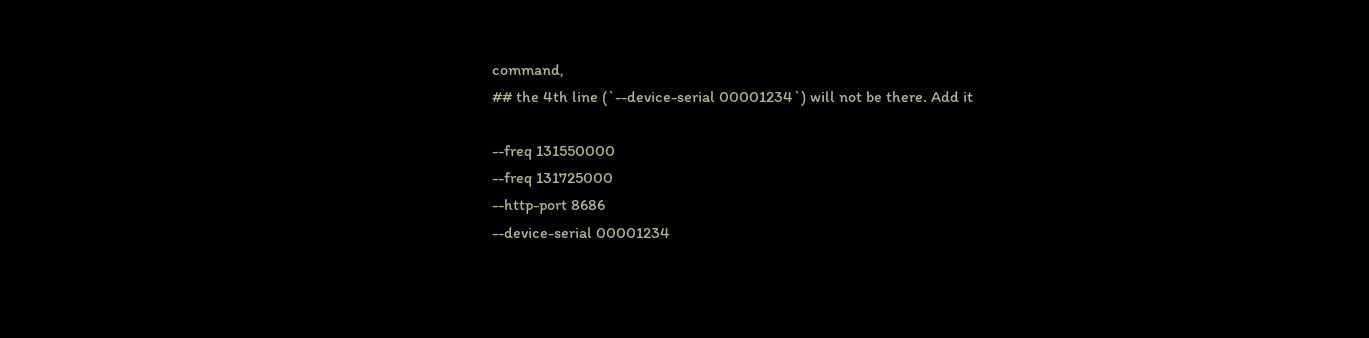command,
## the 4th line (`--device-serial 00001234`) will not be there. Add it

--freq 131550000
--freq 131725000
--http-port 8686
--device-serial 00001234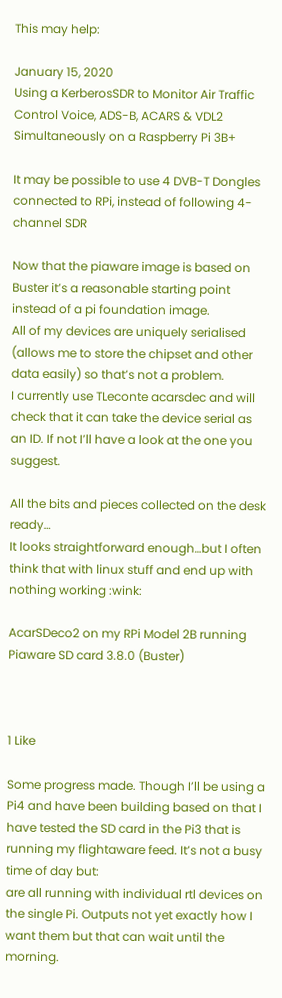This may help:

January 15, 2020
Using a KerberosSDR to Monitor Air Traffic Control Voice, ADS-B, ACARS & VDL2 Simultaneously on a Raspberry Pi 3B+

It may be possible to use 4 DVB-T Dongles connected to RPi, instead of following 4-channel SDR

Now that the piaware image is based on Buster it’s a reasonable starting point instead of a pi foundation image.
All of my devices are uniquely serialised (allows me to store the chipset and other data easily) so that’s not a problem.
I currently use TLeconte acarsdec and will check that it can take the device serial as an ID. If not I’ll have a look at the one you suggest.

All the bits and pieces collected on the desk ready…
It looks straightforward enough…but I often think that with linux stuff and end up with nothing working :wink:

AcarSDeco2 on my RPi Model 2B running Piaware SD card 3.8.0 (Buster)



1 Like

Some progress made. Though I’ll be using a Pi4 and have been building based on that I have tested the SD card in the Pi3 that is running my flightaware feed. It’s not a busy time of day but:
are all running with individual rtl devices on the single Pi. Outputs not yet exactly how I want them but that can wait until the morning.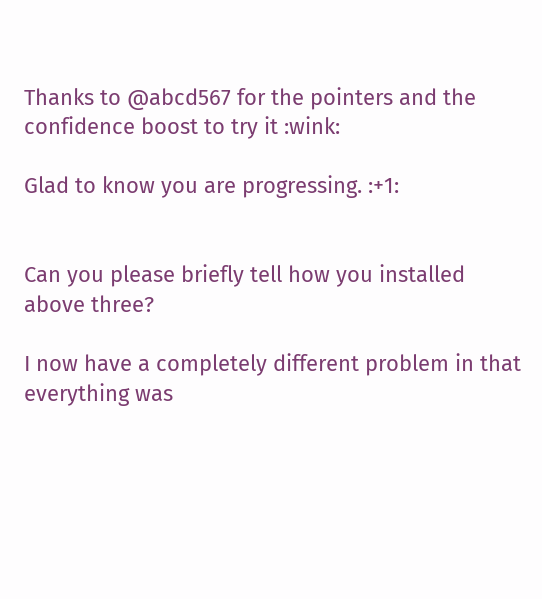Thanks to @abcd567 for the pointers and the confidence boost to try it :wink:

Glad to know you are progressing. :+1:


Can you please briefly tell how you installed above three?

I now have a completely different problem in that everything was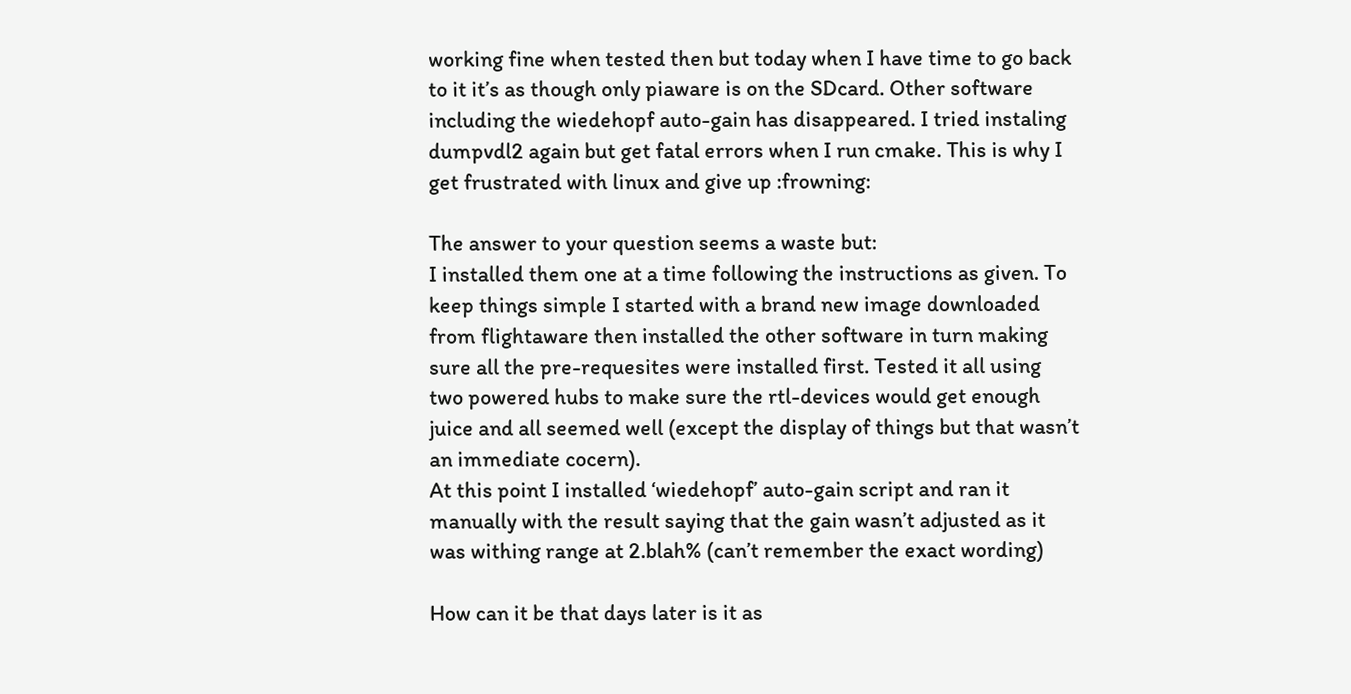working fine when tested then but today when I have time to go back to it it’s as though only piaware is on the SDcard. Other software including the wiedehopf auto-gain has disappeared. I tried instaling dumpvdl2 again but get fatal errors when I run cmake. This is why I get frustrated with linux and give up :frowning:

The answer to your question seems a waste but:
I installed them one at a time following the instructions as given. To keep things simple I started with a brand new image downloaded from flightaware then installed the other software in turn making sure all the pre-requesites were installed first. Tested it all using two powered hubs to make sure the rtl-devices would get enough juice and all seemed well (except the display of things but that wasn’t an immediate cocern).
At this point I installed ‘wiedehopf’ auto-gain script and ran it manually with the result saying that the gain wasn’t adjusted as it was withing range at 2.blah% (can’t remember the exact wording)

How can it be that days later is it as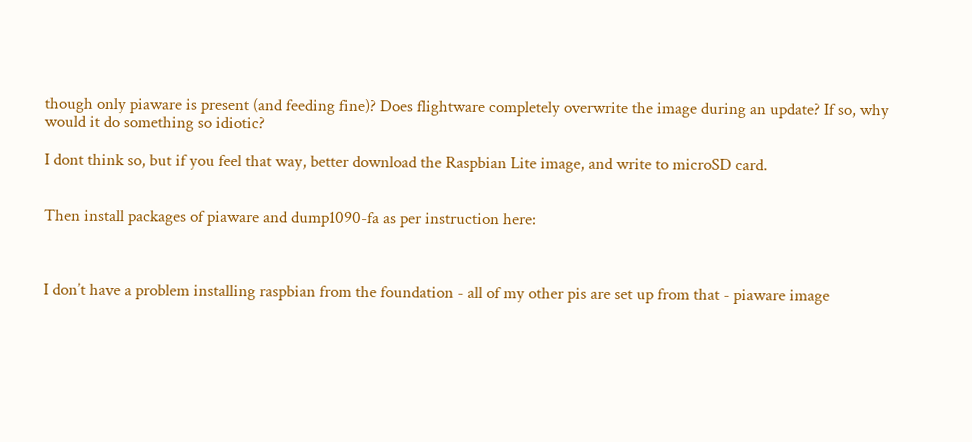though only piaware is present (and feeding fine)? Does flightware completely overwrite the image during an update? If so, why would it do something so idiotic?

I dont think so, but if you feel that way, better download the Raspbian Lite image, and write to microSD card.


Then install packages of piaware and dump1090-fa as per instruction here:



I don’t have a problem installing raspbian from the foundation - all of my other pis are set up from that - piaware image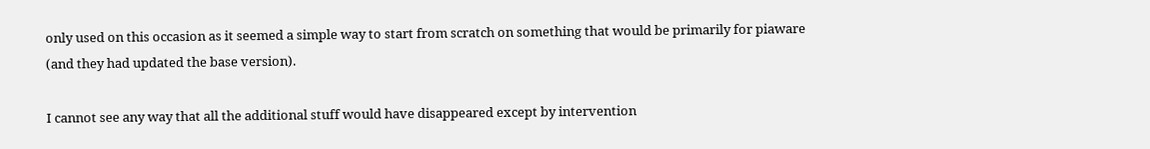only used on this occasion as it seemed a simple way to start from scratch on something that would be primarily for piaware (and they had updated the base version).

I cannot see any way that all the additional stuff would have disappeared except by intervention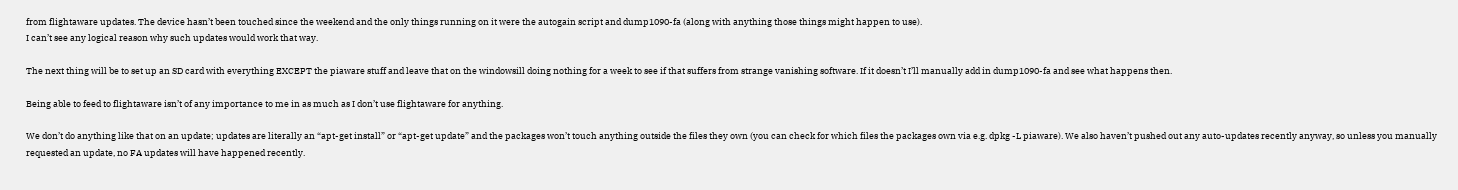from flightaware updates. The device hasn’t been touched since the weekend and the only things running on it were the autogain script and dump1090-fa (along with anything those things might happen to use).
I can’t see any logical reason why such updates would work that way.

The next thing will be to set up an SD card with everything EXCEPT the piaware stuff and leave that on the windowsill doing nothing for a week to see if that suffers from strange vanishing software. If it doesn’t I’ll manually add in dump1090-fa and see what happens then.

Being able to feed to flightaware isn’t of any importance to me in as much as I don’t use flightaware for anything.

We don’t do anything like that on an update; updates are literally an “apt-get install” or “apt-get update” and the packages won’t touch anything outside the files they own (you can check for which files the packages own via e.g. dpkg -L piaware). We also haven’t pushed out any auto-updates recently anyway, so unless you manually requested an update, no FA updates will have happened recently.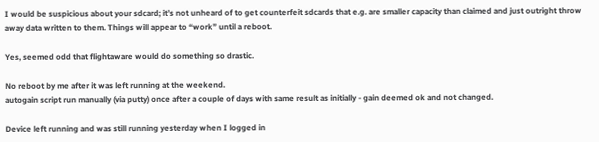I would be suspicious about your sdcard; it’s not unheard of to get counterfeit sdcards that e.g. are smaller capacity than claimed and just outright throw away data written to them. Things will appear to “work” until a reboot.

Yes, seemed odd that flightaware would do something so drastic.

No reboot by me after it was left running at the weekend.
autogain script run manually (via putty) once after a couple of days with same result as initially - gain deemed ok and not changed.

Device left running and was still running yesterday when I logged in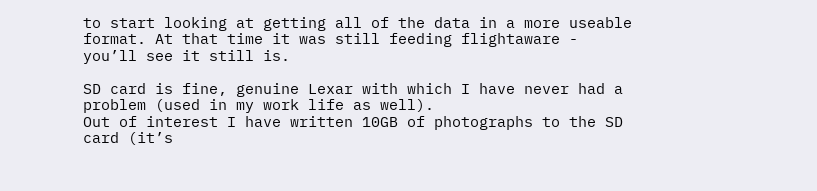to start looking at getting all of the data in a more useable format. At that time it was still feeding flightaware - you’ll see it still is.

SD card is fine, genuine Lexar with which I have never had a problem (used in my work life as well).
Out of interest I have written 10GB of photographs to the SD card (it’s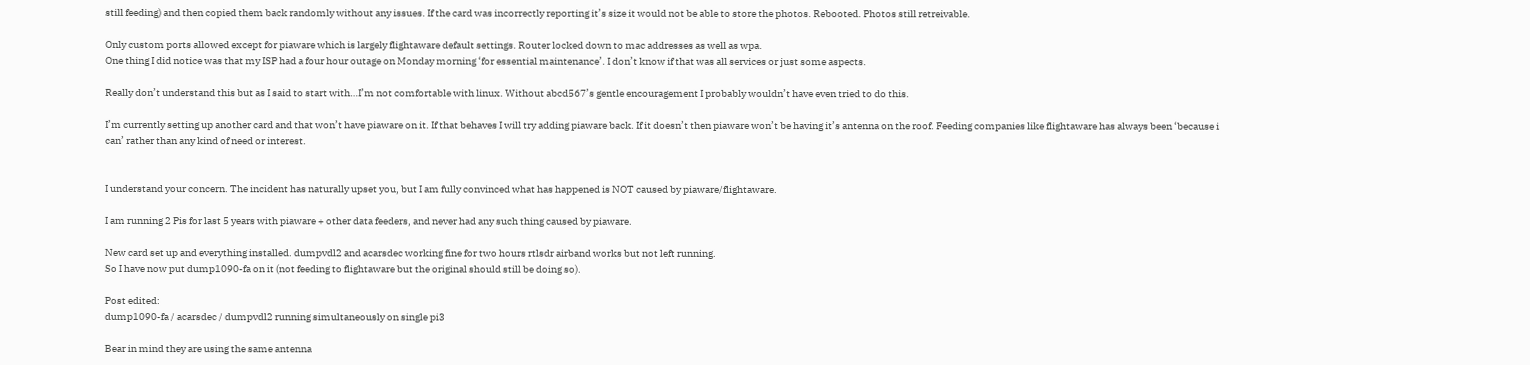still feeding) and then copied them back randomly without any issues. If the card was incorrectly reporting it’s size it would not be able to store the photos. Rebooted. Photos still retreivable.

Only custom ports allowed except for piaware which is largely flightaware default settings. Router locked down to mac addresses as well as wpa.
One thing I did notice was that my ISP had a four hour outage on Monday morning ‘for essential maintenance’. I don’t know if that was all services or just some aspects.

Really don’t understand this but as I said to start with…I’m not comfortable with linux. Without abcd567’s gentle encouragement I probably wouldn’t have even tried to do this.

I’m currently setting up another card and that won’t have piaware on it. If that behaves I will try adding piaware back. If it doesn’t then piaware won’t be having it’s antenna on the roof. Feeding companies like flightaware has always been ‘because i can’ rather than any kind of need or interest.


I understand your concern. The incident has naturally upset you, but I am fully convinced what has happened is NOT caused by piaware/flightaware.

I am running 2 Pis for last 5 years with piaware + other data feeders, and never had any such thing caused by piaware.

New card set up and everything installed. dumpvdl2 and acarsdec working fine for two hours rtlsdr airband works but not left running.
So I have now put dump1090-fa on it (not feeding to flightaware but the original should still be doing so).

Post edited:
dump1090-fa / acarsdec / dumpvdl2 running simultaneously on single pi3

Bear in mind they are using the same antenna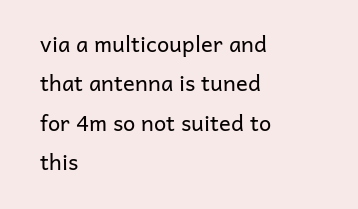via a multicoupler and that antenna is tuned for 4m so not suited to this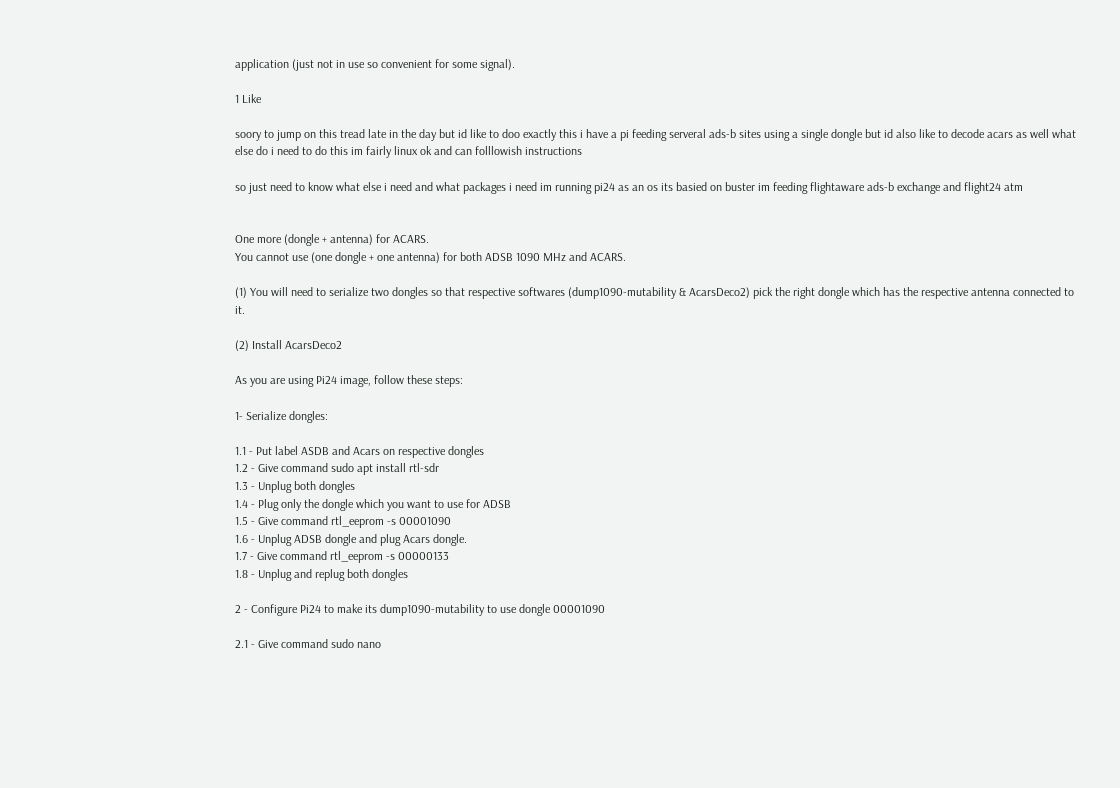application (just not in use so convenient for some signal).

1 Like

soory to jump on this tread late in the day but id like to doo exactly this i have a pi feeding serveral ads-b sites using a single dongle but id also like to decode acars as well what else do i need to do this im fairly linux ok and can folllowish instructions

so just need to know what else i need and what packages i need im running pi24 as an os its basied on buster im feeding flightaware ads-b exchange and flight24 atm


One more (dongle + antenna) for ACARS.
You cannot use (one dongle + one antenna) for both ADSB 1090 MHz and ACARS.

(1) You will need to serialize two dongles so that respective softwares (dump1090-mutability & AcarsDeco2) pick the right dongle which has the respective antenna connected to it.

(2) Install AcarsDeco2

As you are using Pi24 image, follow these steps:

1- Serialize dongles:

1.1 - Put label ASDB and Acars on respective dongles
1.2 - Give command sudo apt install rtl-sdr
1.3 - Unplug both dongles
1.4 - Plug only the dongle which you want to use for ADSB
1.5 - Give command rtl_eeprom -s 00001090
1.6 - Unplug ADSB dongle and plug Acars dongle.
1.7 - Give command rtl_eeprom -s 00000133
1.8 - Unplug and replug both dongles

2 - Configure Pi24 to make its dump1090-mutability to use dongle 00001090

2.1 - Give command sudo nano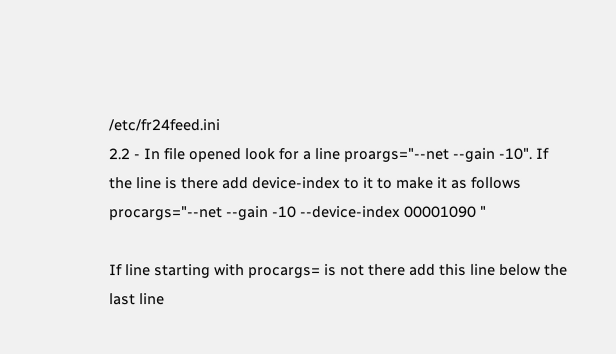/etc/fr24feed.ini
2.2 - In file opened look for a line proargs="--net --gain -10". If the line is there add device-index to it to make it as follows
procargs="--net --gain -10 --device-index 00001090 "

If line starting with procargs= is not there add this line below the last line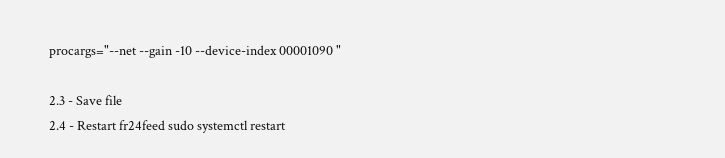procargs="--net --gain -10 --device-index 00001090 "

2.3 - Save file
2.4 - Restart fr24feed sudo systemctl restart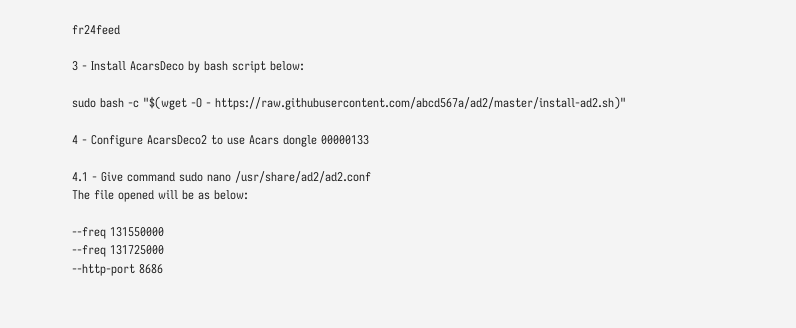fr24feed

3 - Install AcarsDeco by bash script below:

sudo bash -c "$(wget -O - https://raw.githubusercontent.com/abcd567a/ad2/master/install-ad2.sh)"

4 - Configure AcarsDeco2 to use Acars dongle 00000133

4.1 - Give command sudo nano /usr/share/ad2/ad2.conf
The file opened will be as below:

--freq 131550000
--freq 131725000
--http-port 8686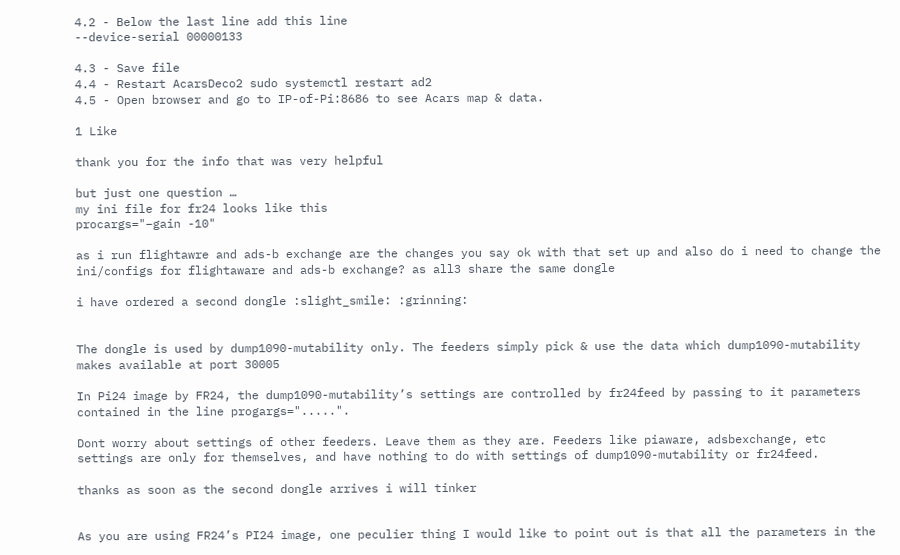4.2 - Below the last line add this line
--device-serial 00000133

4.3 - Save file
4.4 - Restart AcarsDeco2 sudo systemctl restart ad2
4.5 - Open browser and go to IP-of-Pi:8686 to see Acars map & data.

1 Like

thank you for the info that was very helpful

but just one question …
my ini file for fr24 looks like this
procargs="–gain -10"

as i run flightawre and ads-b exchange are the changes you say ok with that set up and also do i need to change the ini/configs for flightaware and ads-b exchange? as all3 share the same dongle

i have ordered a second dongle :slight_smile: :grinning:


The dongle is used by dump1090-mutability only. The feeders simply pick & use the data which dump1090-mutability makes available at port 30005

In Pi24 image by FR24, the dump1090-mutability’s settings are controlled by fr24feed by passing to it parameters contained in the line progargs=".....".

Dont worry about settings of other feeders. Leave them as they are. Feeders like piaware, adsbexchange, etc settings are only for themselves, and have nothing to do with settings of dump1090-mutability or fr24feed.

thanks as soon as the second dongle arrives i will tinker


As you are using FR24’s PI24 image, one peculier thing I would like to point out is that all the parameters in the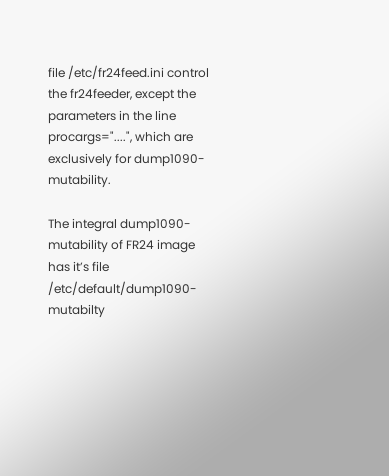file /etc/fr24feed.ini control the fr24feeder, except the parameters in the line procargs="....", which are exclusively for dump1090-mutability.

The integral dump1090-mutability of FR24 image has it’s file /etc/default/dump1090-mutabilty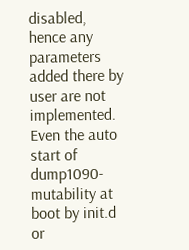disabled, hence any parameters added there by user are not implemented. Even the auto start of dump1090-mutability at boot by init.d or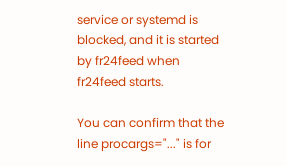service or systemd is blocked, and it is started by fr24feed when fr24feed starts.

You can confirm that the line procargs="..." is for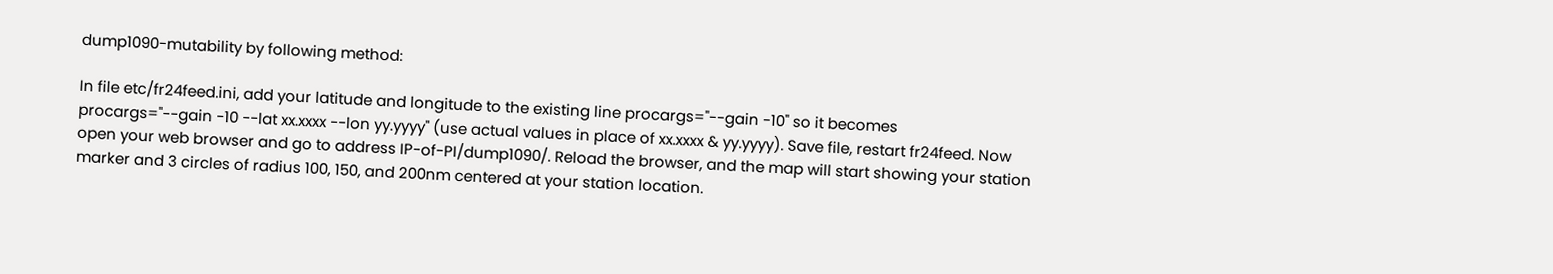dump1090-mutability by following method:

In file etc/fr24feed.ini, add your latitude and longitude to the existing line procargs="--gain -10" so it becomes procargs="--gain -10 --lat xx.xxxx --lon yy.yyyy" (use actual values in place of xx.xxxx & yy.yyyy). Save file, restart fr24feed. Now open your web browser and go to address IP-of-PI/dump1090/. Reload the browser, and the map will start showing your station marker and 3 circles of radius 100, 150, and 200nm centered at your station location.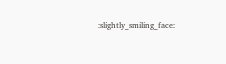:slightly_smiling_face: